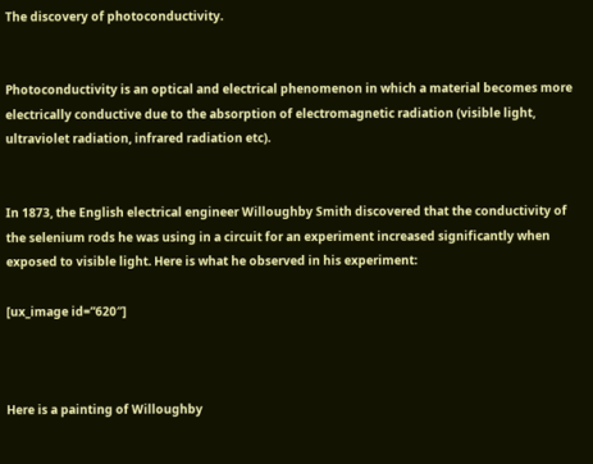The discovery of photoconductivity.


Photoconductivity is an optical and electrical phenomenon in which a material becomes more electrically conductive due to the absorption of electromagnetic radiation (visible light, ultraviolet radiation, infrared radiation etc).


In 1873, the English electrical engineer Willoughby Smith discovered that the conductivity of the selenium rods he was using in a circuit for an experiment increased significantly when exposed to visible light. Here is what he observed in his experiment:

[ux_image id=”620″]



Here is a painting of Willoughby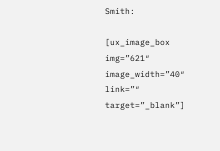Smith:

[ux_image_box img=”621″ image_width=”40″ link=”″ target=”_blank”]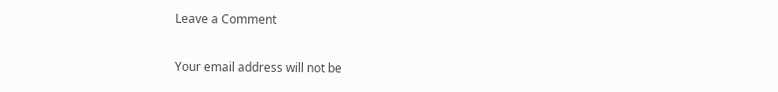Leave a Comment

Your email address will not be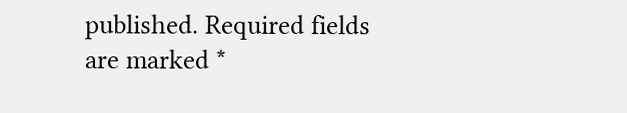published. Required fields are marked *